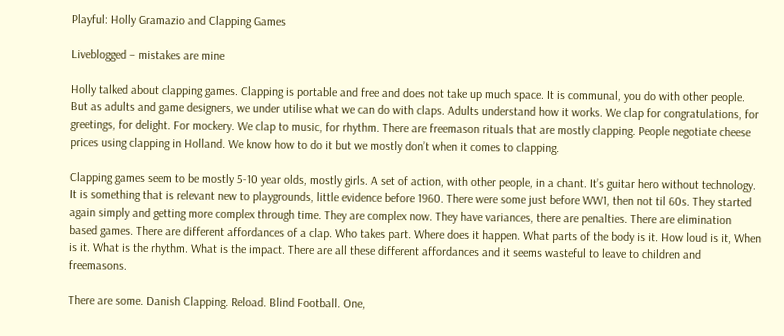Playful: Holly Gramazio and Clapping Games

Liveblogged – mistakes are mine

Holly talked about clapping games. Clapping is portable and free and does not take up much space. It is communal, you do with other people. But as adults and game designers, we under utilise what we can do with claps. Adults understand how it works. We clap for congratulations, for greetings, for delight. For mockery. We clap to music, for rhythm. There are freemason rituals that are mostly clapping. People negotiate cheese prices using clapping in Holland. We know how to do it but we mostly don’t when it comes to clapping.

Clapping games seem to be mostly 5-10 year olds, mostly girls. A set of action, with other people, in a chant. It’s guitar hero without technology. It is something that is relevant new to playgrounds, little evidence before 1960. There were some just before WW1, then not til 60s. They started again simply and getting more complex through time. They are complex now. They have variances, there are penalties. There are elimination based games. There are different affordances of a clap. Who takes part. Where does it happen. What parts of the body is it. How loud is it, When is it. What is the rhythm. What is the impact. There are all these different affordances and it seems wasteful to leave to children and freemasons.

There are some. Danish Clapping. Reload. Blind Football. One,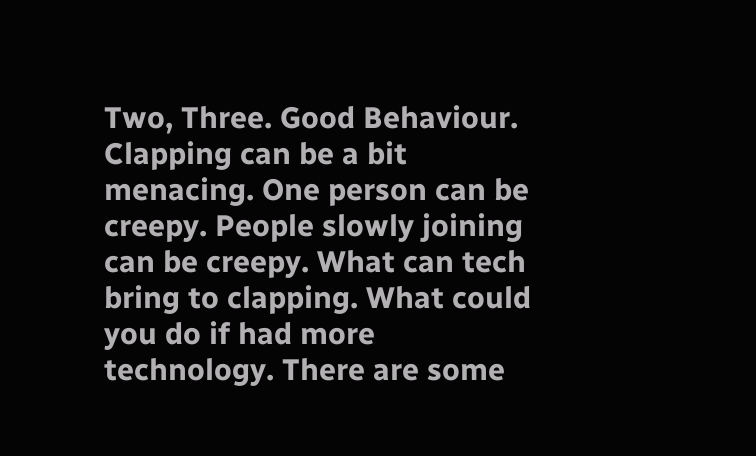Two, Three. Good Behaviour. Clapping can be a bit menacing. One person can be creepy. People slowly joining can be creepy. What can tech bring to clapping. What could you do if had more technology. There are some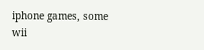iphone games, some wii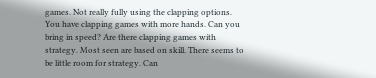games. Not really fully using the clapping options. You have clapping games with more hands. Can you bring in speed? Are there clapping games with strategy. Most seen are based on skill. There seems to be little room for strategy. Can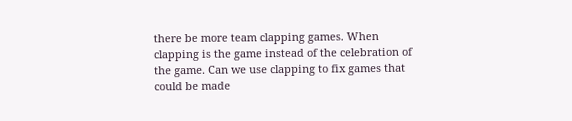there be more team clapping games. When clapping is the game instead of the celebration of the game. Can we use clapping to fix games that could be made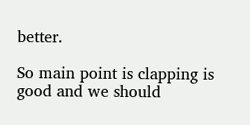better.

So main point is clapping is good and we should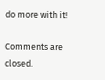do more with it!

Comments are closed.